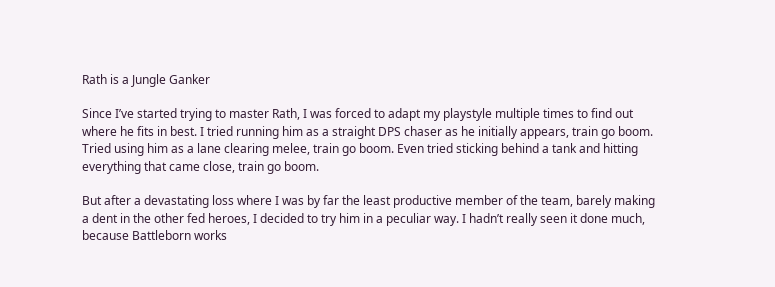Rath is a Jungle Ganker

Since I’ve started trying to master Rath, I was forced to adapt my playstyle multiple times to find out where he fits in best. I tried running him as a straight DPS chaser as he initially appears, train go boom. Tried using him as a lane clearing melee, train go boom. Even tried sticking behind a tank and hitting everything that came close, train go boom.

But after a devastating loss where I was by far the least productive member of the team, barely making a dent in the other fed heroes, I decided to try him in a peculiar way. I hadn’t really seen it done much, because Battleborn works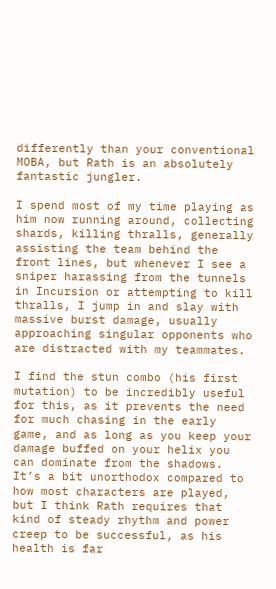differently than your conventional MOBA, but Rath is an absolutely fantastic jungler.

I spend most of my time playing as him now running around, collecting shards, killing thralls, generally assisting the team behind the front lines, but whenever I see a sniper harassing from the tunnels in Incursion or attempting to kill thralls, I jump in and slay with massive burst damage, usually approaching singular opponents who are distracted with my teammates.

I find the stun combo (his first mutation) to be incredibly useful for this, as it prevents the need for much chasing in the early game, and as long as you keep your damage buffed on your helix you can dominate from the shadows. It’s a bit unorthodox compared to how most characters are played, but I think Rath requires that kind of steady rhythm and power creep to be successful, as his health is far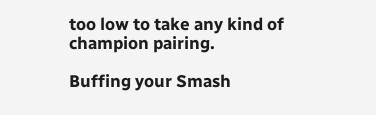too low to take any kind of champion pairing.

Buffing your Smash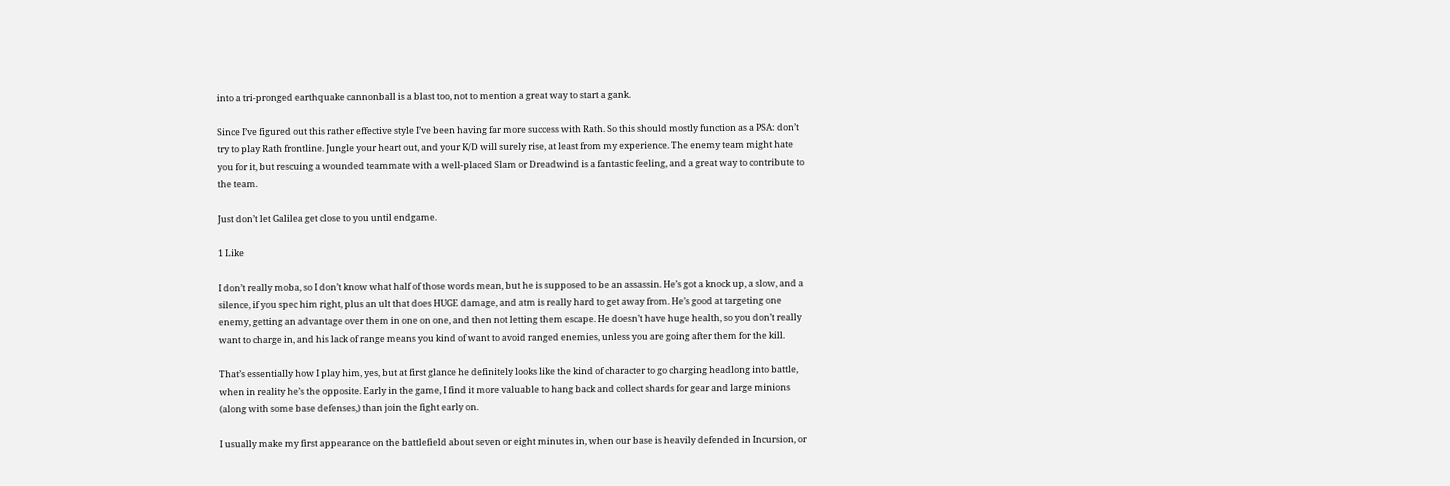into a tri-pronged earthquake cannonball is a blast too, not to mention a great way to start a gank.

Since I’ve figured out this rather effective style I’ve been having far more success with Rath. So this should mostly function as a PSA: don’t try to play Rath frontline. Jungle your heart out, and your K/D will surely rise, at least from my experience. The enemy team might hate you for it, but rescuing a wounded teammate with a well-placed Slam or Dreadwind is a fantastic feeling, and a great way to contribute to the team.

Just don’t let Galilea get close to you until endgame.

1 Like

I don’t really moba, so I don’t know what half of those words mean, but he is supposed to be an assassin. He’s got a knock up, a slow, and a silence, if you spec him right, plus an ult that does HUGE damage, and atm is really hard to get away from. He’s good at targeting one enemy, getting an advantage over them in one on one, and then not letting them escape. He doesn’t have huge health, so you don’t really want to charge in, and his lack of range means you kind of want to avoid ranged enemies, unless you are going after them for the kill.

That’s essentially how I play him, yes, but at first glance he definitely looks like the kind of character to go charging headlong into battle, when in reality he’s the opposite. Early in the game, I find it more valuable to hang back and collect shards for gear and large minions (along with some base defenses,) than join the fight early on.

I usually make my first appearance on the battlefield about seven or eight minutes in, when our base is heavily defended in Incursion, or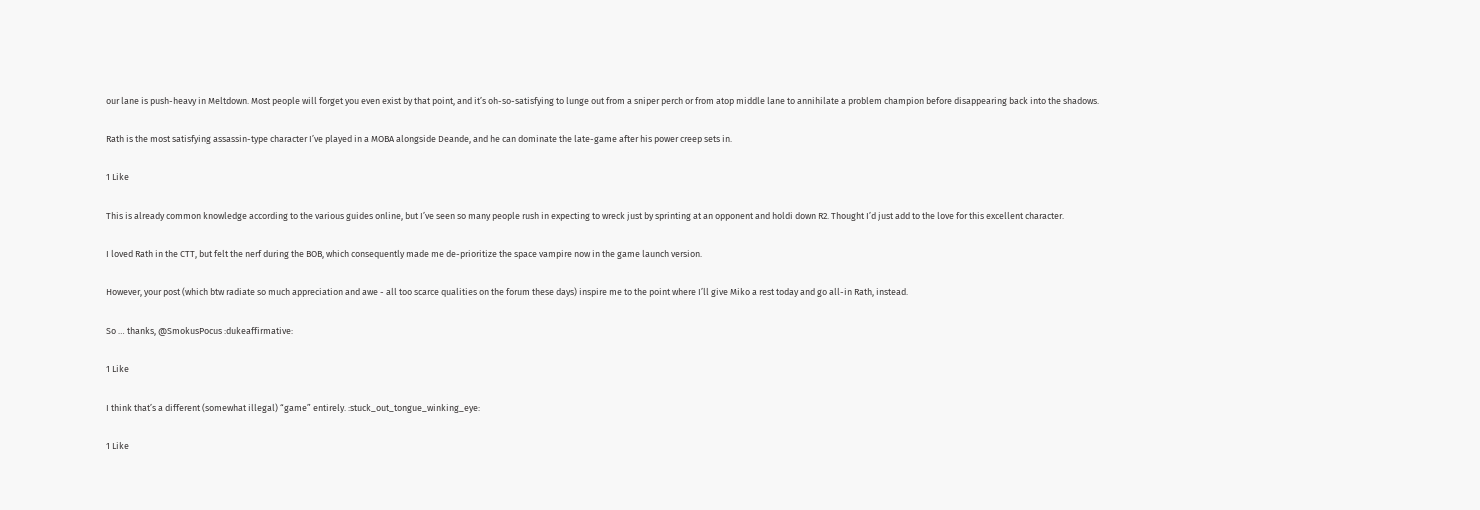our lane is push-heavy in Meltdown. Most people will forget you even exist by that point, and it’s oh-so-satisfying to lunge out from a sniper perch or from atop middle lane to annihilate a problem champion before disappearing back into the shadows.

Rath is the most satisfying assassin-type character I’ve played in a MOBA alongside Deande, and he can dominate the late-game after his power creep sets in.

1 Like

This is already common knowledge according to the various guides online, but I’ve seen so many people rush in expecting to wreck just by sprinting at an opponent and holdi down R2. Thought I’d just add to the love for this excellent character.

I loved Rath in the CTT, but felt the nerf during the BOB, which consequently made me de-prioritize the space vampire now in the game launch version.

However, your post (which btw radiate so much appreciation and awe - all too scarce qualities on the forum these days) inspire me to the point where I’ll give Miko a rest today and go all-in Rath, instead.

So … thanks, @SmokusPocus :dukeaffirmative:

1 Like

I think that’s a different (somewhat illegal) “game” entirely. :stuck_out_tongue_winking_eye:

1 Like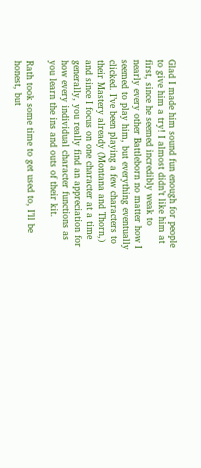Glad I made him sound fun enough for people to give him a try! I almost didn’t like him at first, since he seemed incredibly weak to nearly every other Battleborn no matter how I seemed to play him, but everything eventually clicked. I’ve been playing a few characters to their Mastery already (Montana and Thorn,) and since I focus on one character at a time generally, you really find an appreciation for how every individual character functions as you learn the ins and outs of their kit.

Rath took some time to get used to, I’ll be honest, but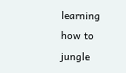learning how to jungle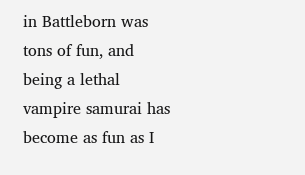in Battleborn was tons of fun, and being a lethal vampire samurai has become as fun as I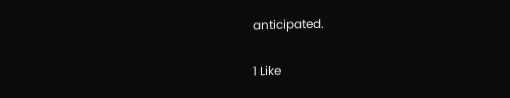anticipated.

1 Like